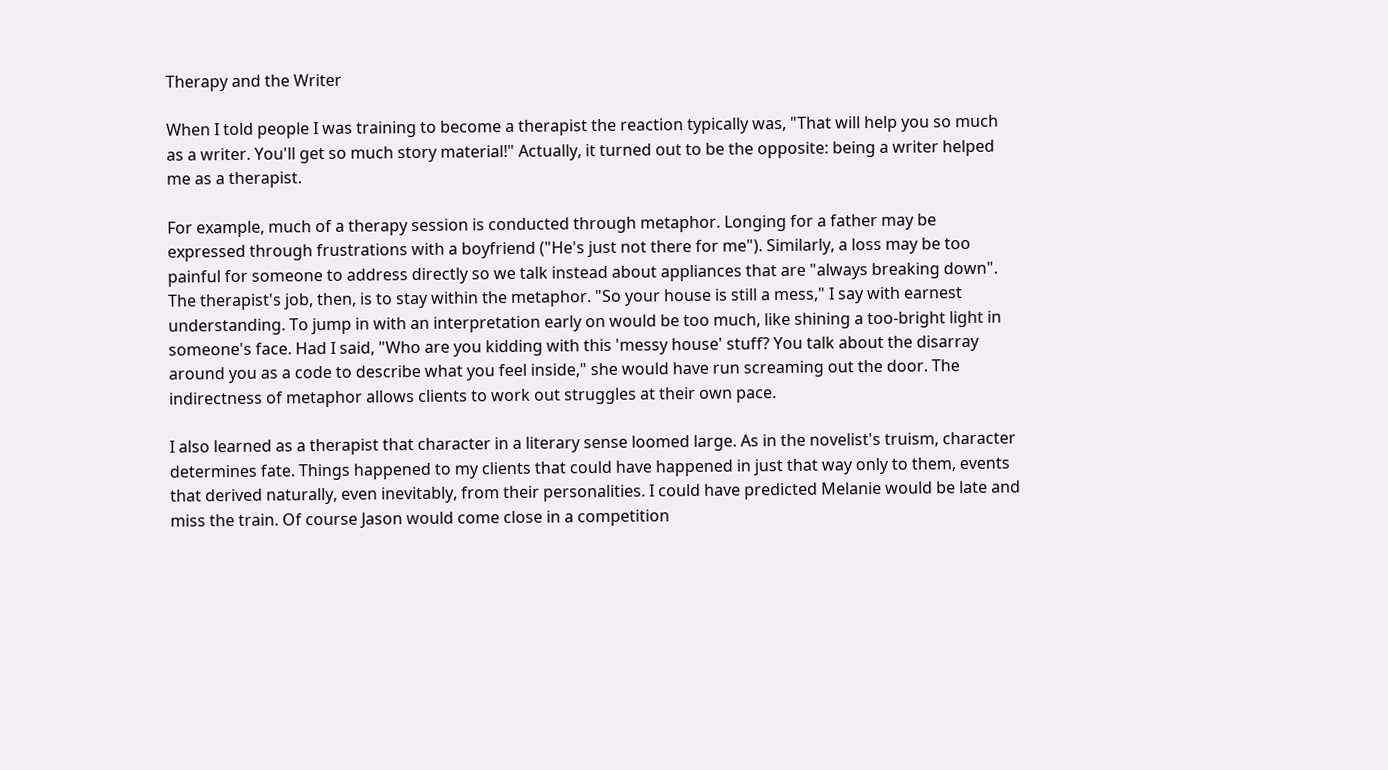Therapy and the Writer

When I told people I was training to become a therapist the reaction typically was, "That will help you so much as a writer. You'll get so much story material!" Actually, it turned out to be the opposite: being a writer helped me as a therapist.

For example, much of a therapy session is conducted through metaphor. Longing for a father may be expressed through frustrations with a boyfriend ("He's just not there for me"). Similarly, a loss may be too painful for someone to address directly so we talk instead about appliances that are "always breaking down". The therapist's job, then, is to stay within the metaphor. "So your house is still a mess," I say with earnest understanding. To jump in with an interpretation early on would be too much, like shining a too-bright light in someone's face. Had I said, "Who are you kidding with this 'messy house' stuff? You talk about the disarray around you as a code to describe what you feel inside," she would have run screaming out the door. The indirectness of metaphor allows clients to work out struggles at their own pace.

I also learned as a therapist that character in a literary sense loomed large. As in the novelist's truism, character determines fate. Things happened to my clients that could have happened in just that way only to them, events that derived naturally, even inevitably, from their personalities. I could have predicted Melanie would be late and miss the train. Of course Jason would come close in a competition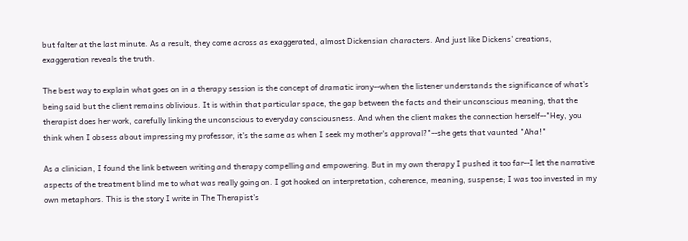but falter at the last minute. As a result, they come across as exaggerated, almost Dickensian characters. And just like Dickens' creations, exaggeration reveals the truth.

The best way to explain what goes on in a therapy session is the concept of dramatic irony--when the listener understands the significance of what's being said but the client remains oblivious. It is within that particular space, the gap between the facts and their unconscious meaning, that the therapist does her work, carefully linking the unconscious to everyday consciousness. And when the client makes the connection herself--"Hey, you think when I obsess about impressing my professor, it's the same as when I seek my mother's approval?"--she gets that vaunted "Aha!"

As a clinician, I found the link between writing and therapy compelling and empowering. But in my own therapy I pushed it too far--I let the narrative aspects of the treatment blind me to what was really going on. I got hooked on interpretation, coherence, meaning, suspense; I was too invested in my own metaphors. This is the story I write in The Therapist's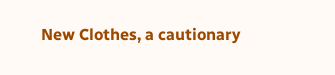New Clothes, a cautionary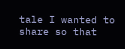tale I wanted to share so that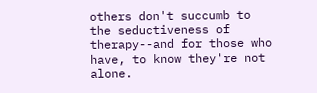others don't succumb to the seductiveness of therapy--and for those who have, to know they're not alone.